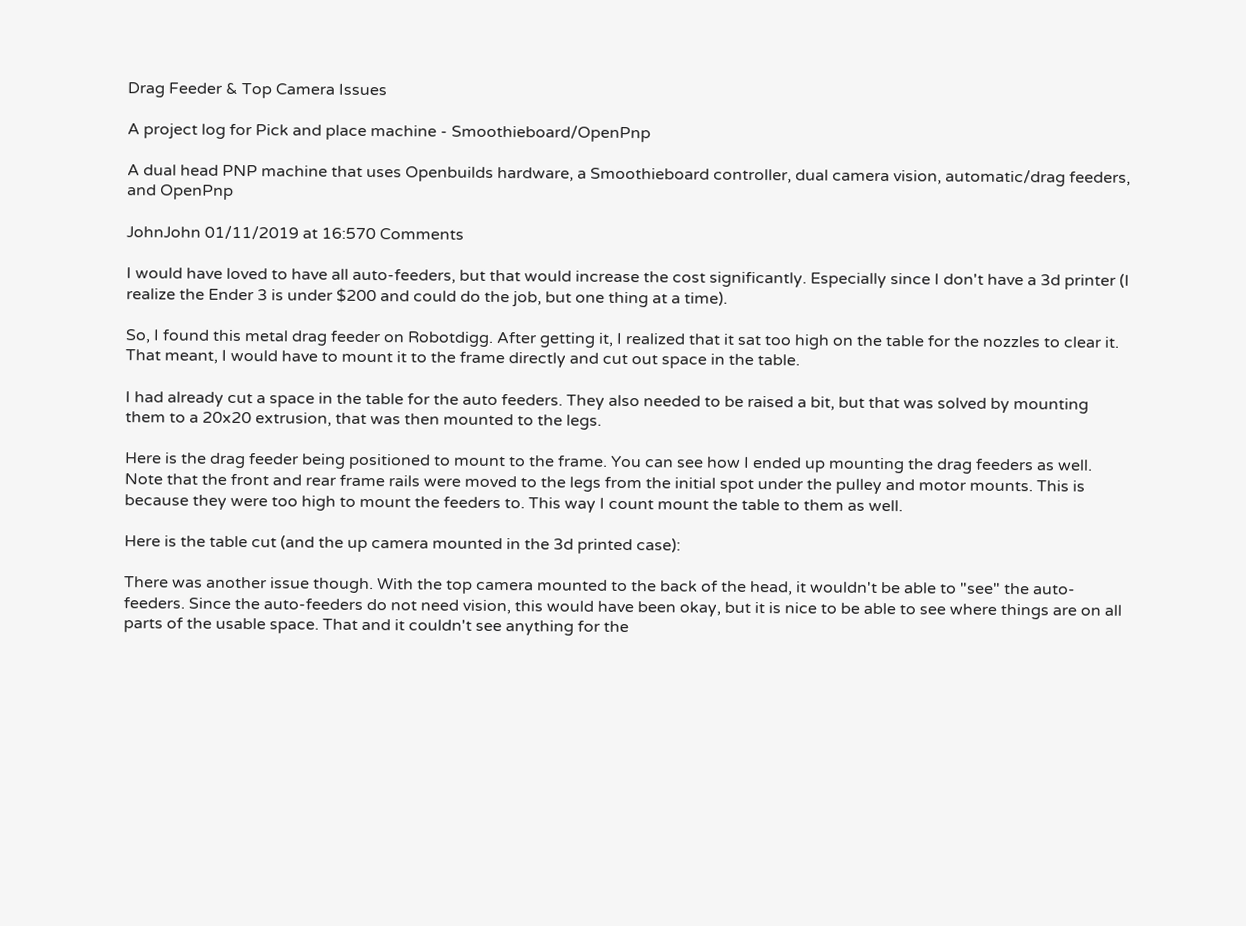Drag Feeder & Top Camera Issues

A project log for Pick and place machine - Smoothieboard/OpenPnp

A dual head PNP machine that uses Openbuilds hardware, a Smoothieboard controller, dual camera vision, automatic/drag feeders, and OpenPnp

JohnJohn 01/11/2019 at 16:570 Comments

I would have loved to have all auto-feeders, but that would increase the cost significantly. Especially since I don't have a 3d printer (I realize the Ender 3 is under $200 and could do the job, but one thing at a time).

So, I found this metal drag feeder on Robotdigg. After getting it, I realized that it sat too high on the table for the nozzles to clear it. That meant, I would have to mount it to the frame directly and cut out space in the table.

I had already cut a space in the table for the auto feeders. They also needed to be raised a bit, but that was solved by mounting them to a 20x20 extrusion, that was then mounted to the legs.

Here is the drag feeder being positioned to mount to the frame. You can see how I ended up mounting the drag feeders as well. Note that the front and rear frame rails were moved to the legs from the initial spot under the pulley and motor mounts. This is because they were too high to mount the feeders to. This way I count mount the table to them as well.

Here is the table cut (and the up camera mounted in the 3d printed case):

There was another issue though. With the top camera mounted to the back of the head, it wouldn't be able to "see" the auto-feeders. Since the auto-feeders do not need vision, this would have been okay, but it is nice to be able to see where things are on all parts of the usable space. That and it couldn't see anything for the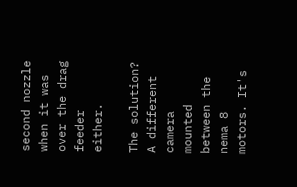second nozzle when it was over the drag feeder either.

The solution? A different camera mounted between the nema 8 motors. It's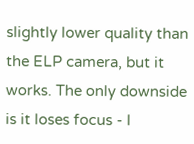slightly lower quality than the ELP camera, but it works. The only downside is it loses focus - I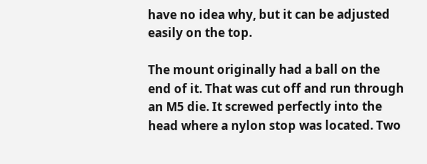have no idea why, but it can be adjusted easily on the top.

The mount originally had a ball on the end of it. That was cut off and run through an M5 die. It screwed perfectly into the head where a nylon stop was located. Two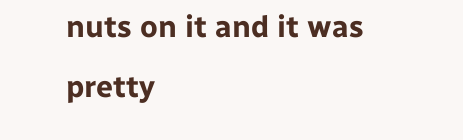nuts on it and it was pretty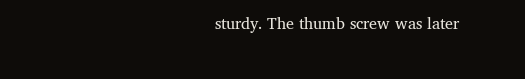sturdy. The thumb screw was later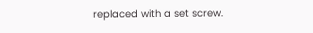replaced with a set screw.